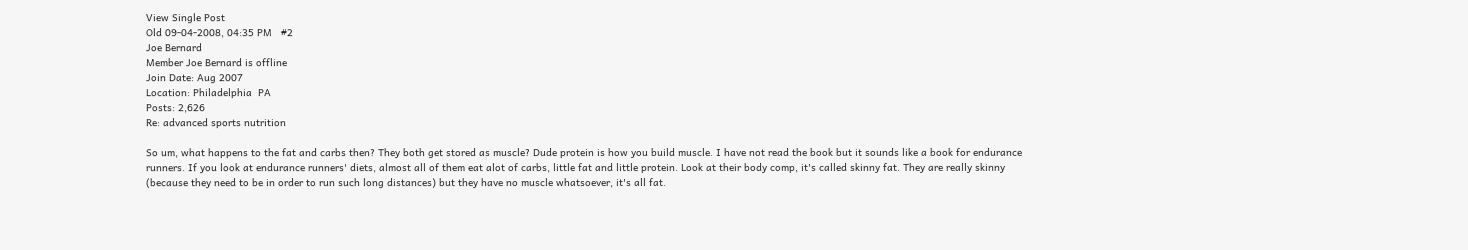View Single Post
Old 09-04-2008, 04:35 PM   #2
Joe Bernard
Member Joe Bernard is offline
Join Date: Aug 2007
Location: Philadelphia  PA
Posts: 2,626
Re: advanced sports nutrition

So um, what happens to the fat and carbs then? They both get stored as muscle? Dude protein is how you build muscle. I have not read the book but it sounds like a book for endurance runners. If you look at endurance runners' diets, almost all of them eat alot of carbs, little fat and little protein. Look at their body comp, it's called skinny fat. They are really skinny (because they need to be in order to run such long distances) but they have no muscle whatsoever, it's all fat.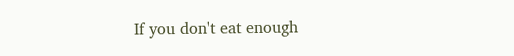If you don't eat enough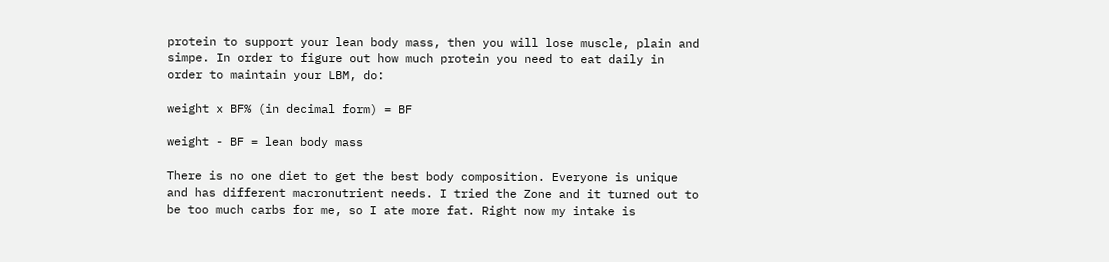protein to support your lean body mass, then you will lose muscle, plain and simpe. In order to figure out how much protein you need to eat daily in order to maintain your LBM, do:

weight x BF% (in decimal form) = BF

weight - BF = lean body mass

There is no one diet to get the best body composition. Everyone is unique and has different macronutrient needs. I tried the Zone and it turned out to be too much carbs for me, so I ate more fat. Right now my intake is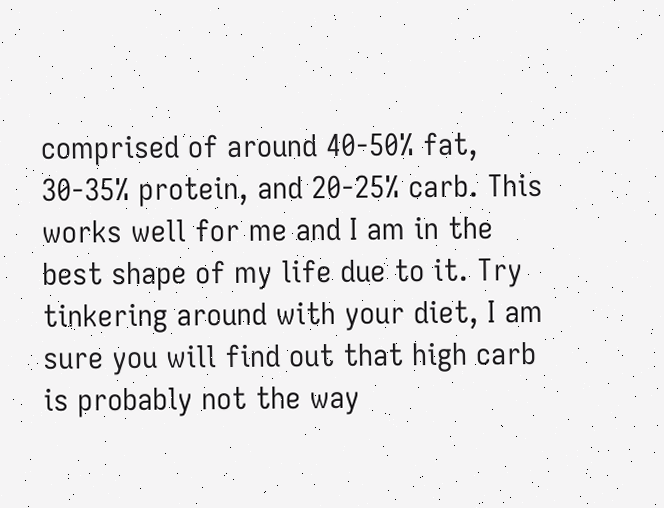comprised of around 40-50% fat, 30-35% protein, and 20-25% carb. This works well for me and I am in the best shape of my life due to it. Try tinkering around with your diet, I am sure you will find out that high carb is probably not the way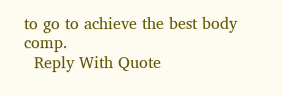to go to achieve the best body comp.
  Reply With Quote